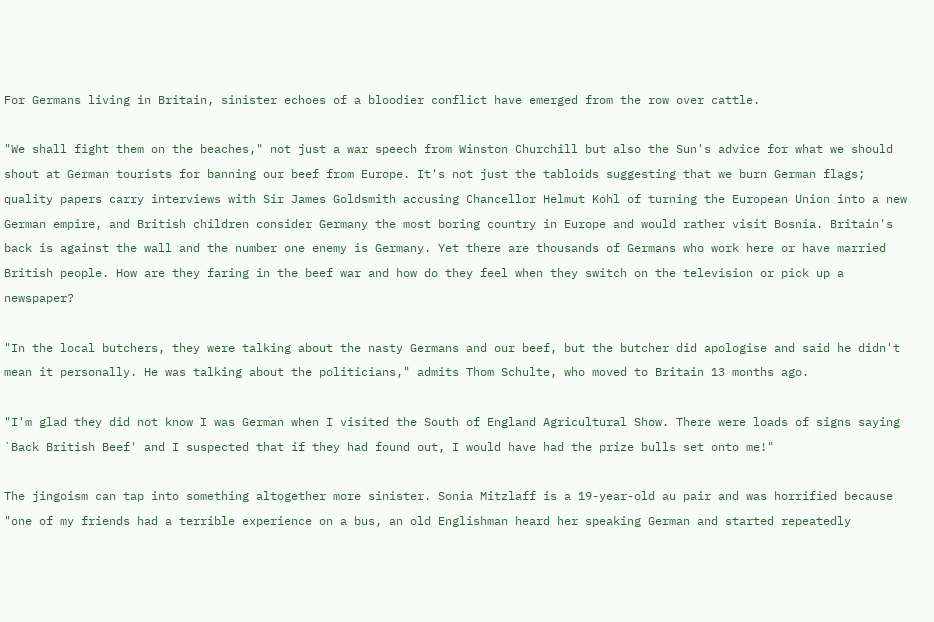For Germans living in Britain, sinister echoes of a bloodier conflict have emerged from the row over cattle.

"We shall fight them on the beaches," not just a war speech from Winston Churchill but also the Sun's advice for what we should shout at German tourists for banning our beef from Europe. It's not just the tabloids suggesting that we burn German flags; quality papers carry interviews with Sir James Goldsmith accusing Chancellor Helmut Kohl of turning the European Union into a new German empire, and British children consider Germany the most boring country in Europe and would rather visit Bosnia. Britain's back is against the wall and the number one enemy is Germany. Yet there are thousands of Germans who work here or have married British people. How are they faring in the beef war and how do they feel when they switch on the television or pick up a newspaper?

"In the local butchers, they were talking about the nasty Germans and our beef, but the butcher did apologise and said he didn't mean it personally. He was talking about the politicians," admits Thom Schulte, who moved to Britain 13 months ago.

"I'm glad they did not know I was German when I visited the South of England Agricultural Show. There were loads of signs saying `Back British Beef' and I suspected that if they had found out, I would have had the prize bulls set onto me!"

The jingoism can tap into something altogether more sinister. Sonia Mitzlaff is a 19-year-old au pair and was horrified because "one of my friends had a terrible experience on a bus, an old Englishman heard her speaking German and started repeatedly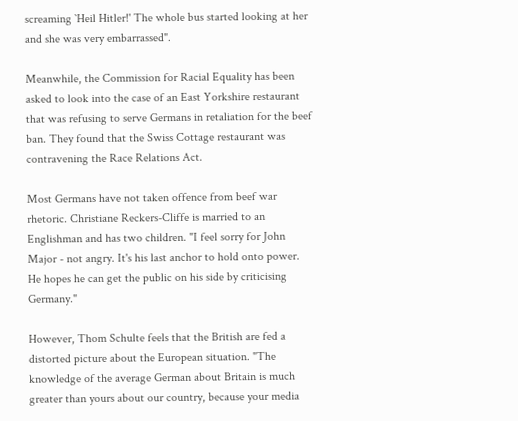screaming `Heil Hitler!' The whole bus started looking at her and she was very embarrassed".

Meanwhile, the Commission for Racial Equality has been asked to look into the case of an East Yorkshire restaurant that was refusing to serve Germans in retaliation for the beef ban. They found that the Swiss Cottage restaurant was contravening the Race Relations Act.

Most Germans have not taken offence from beef war rhetoric. Christiane Reckers-Cliffe is married to an Englishman and has two children. "I feel sorry for John Major - not angry. It's his last anchor to hold onto power. He hopes he can get the public on his side by criticising Germany."

However, Thom Schulte feels that the British are fed a distorted picture about the European situation. "The knowledge of the average German about Britain is much greater than yours about our country, because your media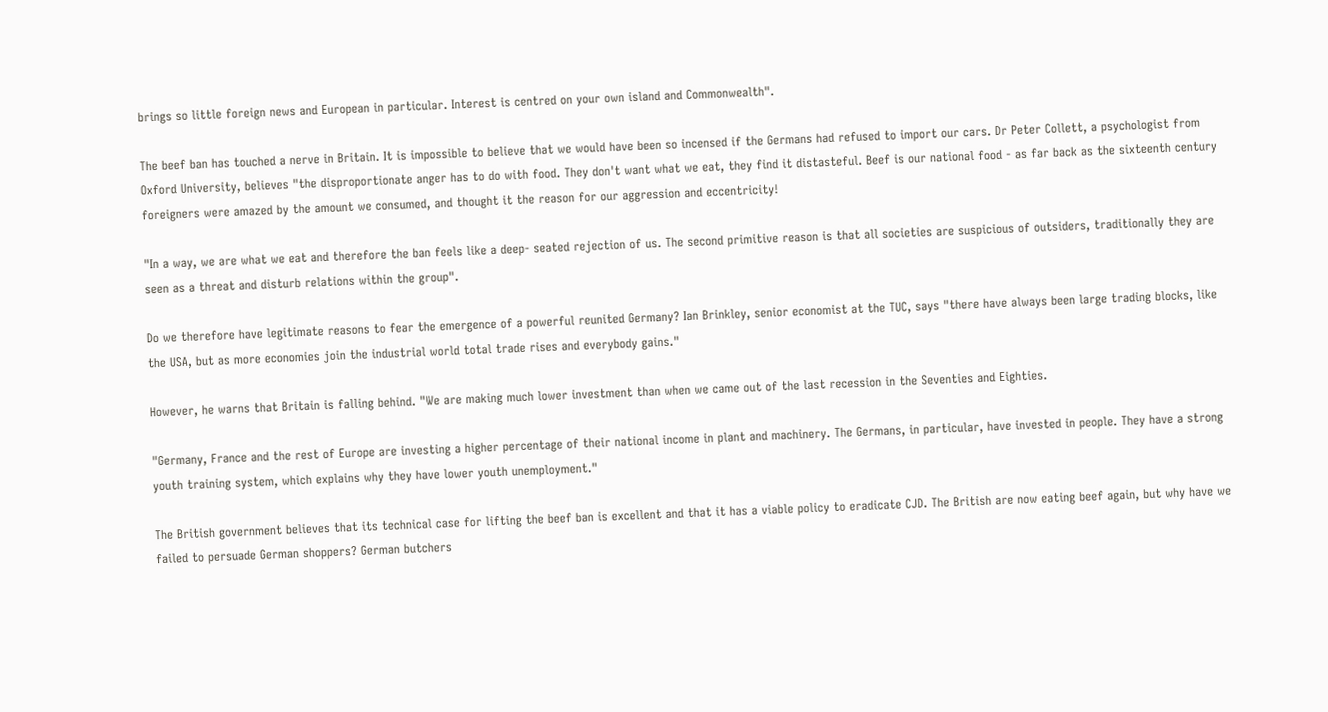brings so little foreign news and European in particular. Interest is centred on your own island and Commonwealth".

The beef ban has touched a nerve in Britain. It is impossible to believe that we would have been so incensed if the Germans had refused to import our cars. Dr Peter Collett, a psychologist from Oxford University, believes "the disproportionate anger has to do with food. They don't want what we eat, they find it distasteful. Beef is our national food - as far back as the sixteenth century foreigners were amazed by the amount we consumed, and thought it the reason for our aggression and eccentricity!

"In a way, we are what we eat and therefore the ban feels like a deep- seated rejection of us. The second primitive reason is that all societies are suspicious of outsiders, traditionally they are seen as a threat and disturb relations within the group".

Do we therefore have legitimate reasons to fear the emergence of a powerful reunited Germany? Ian Brinkley, senior economist at the TUC, says "there have always been large trading blocks, like the USA, but as more economies join the industrial world total trade rises and everybody gains."

However, he warns that Britain is falling behind. "We are making much lower investment than when we came out of the last recession in the Seventies and Eighties.

"Germany, France and the rest of Europe are investing a higher percentage of their national income in plant and machinery. The Germans, in particular, have invested in people. They have a strong youth training system, which explains why they have lower youth unemployment."

The British government believes that its technical case for lifting the beef ban is excellent and that it has a viable policy to eradicate CJD. The British are now eating beef again, but why have we failed to persuade German shoppers? German butchers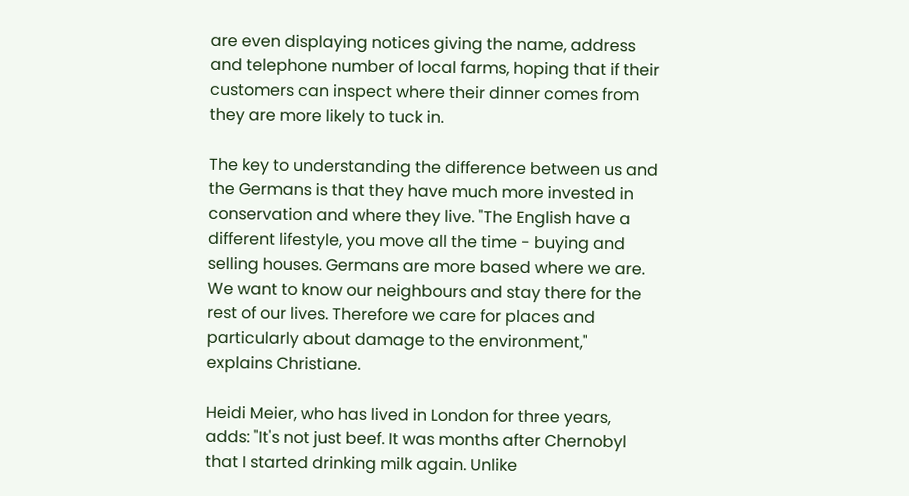are even displaying notices giving the name, address and telephone number of local farms, hoping that if their customers can inspect where their dinner comes from they are more likely to tuck in.

The key to understanding the difference between us and the Germans is that they have much more invested in conservation and where they live. "The English have a different lifestyle, you move all the time - buying and selling houses. Germans are more based where we are. We want to know our neighbours and stay there for the rest of our lives. Therefore we care for places and particularly about damage to the environment," explains Christiane.

Heidi Meier, who has lived in London for three years, adds: "It's not just beef. It was months after Chernobyl that I started drinking milk again. Unlike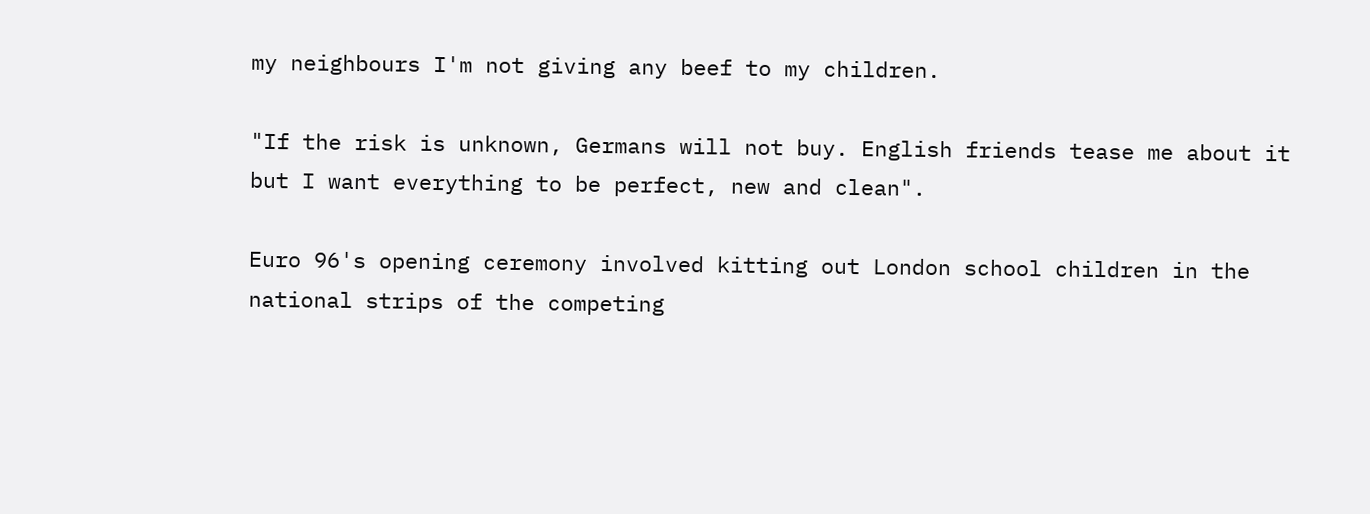my neighbours I'm not giving any beef to my children.

"If the risk is unknown, Germans will not buy. English friends tease me about it but I want everything to be perfect, new and clean".

Euro 96's opening ceremony involved kitting out London school children in the national strips of the competing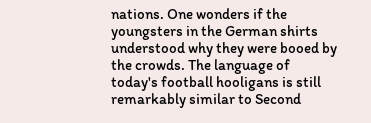nations. One wonders if the youngsters in the German shirts understood why they were booed by the crowds. The language of today's football hooligans is still remarkably similar to Second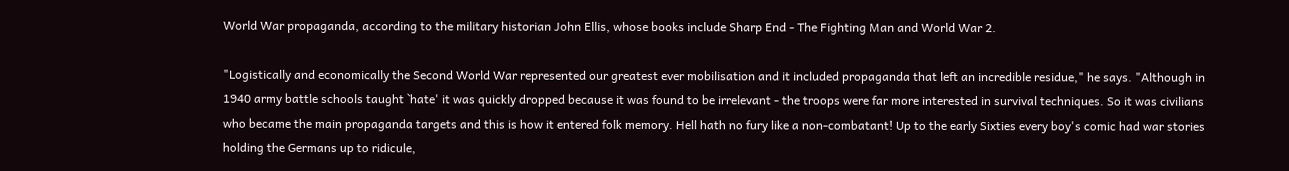World War propaganda, according to the military historian John Ellis, whose books include Sharp End - The Fighting Man and World War 2.

"Logistically and economically the Second World War represented our greatest ever mobilisation and it included propaganda that left an incredible residue," he says. "Although in 1940 army battle schools taught `hate' it was quickly dropped because it was found to be irrelevant - the troops were far more interested in survival techniques. So it was civilians who became the main propaganda targets and this is how it entered folk memory. Hell hath no fury like a non-combatant! Up to the early Sixties every boy's comic had war stories holding the Germans up to ridicule,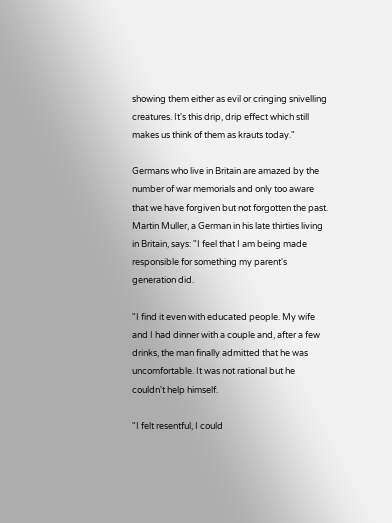showing them either as evil or cringing snivelling creatures. It's this drip, drip effect which still makes us think of them as krauts today."

Germans who live in Britain are amazed by the number of war memorials and only too aware that we have forgiven but not forgotten the past. Martin Muller, a German in his late thirties living in Britain, says: "I feel that I am being made responsible for something my parent's generation did.

"I find it even with educated people. My wife and I had dinner with a couple and, after a few drinks, the man finally admitted that he was uncomfortable. It was not rational but he couldn't help himself.

"I felt resentful, I could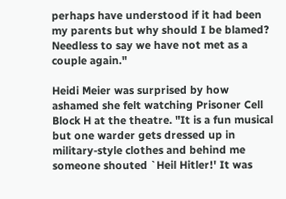perhaps have understood if it had been my parents but why should I be blamed? Needless to say we have not met as a couple again."

Heidi Meier was surprised by how ashamed she felt watching Prisoner Cell Block H at the theatre. "It is a fun musical but one warder gets dressed up in military-style clothes and behind me someone shouted `Heil Hitler!' It was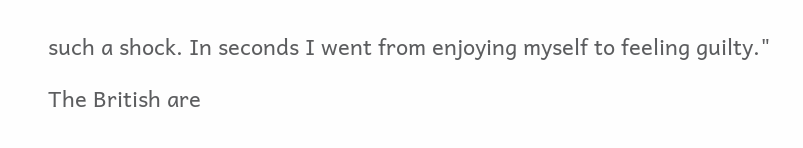such a shock. In seconds I went from enjoying myself to feeling guilty."

The British are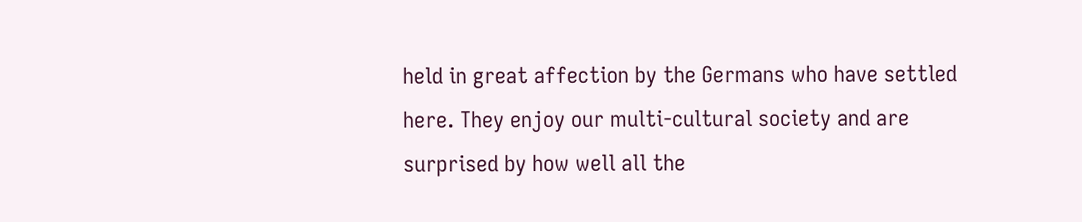held in great affection by the Germans who have settled here. They enjoy our multi-cultural society and are surprised by how well all the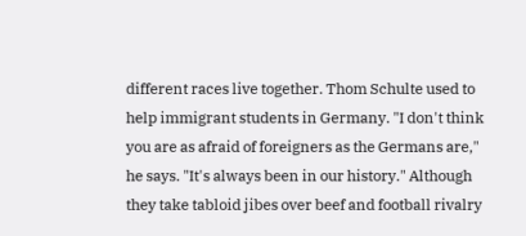different races live together. Thom Schulte used to help immigrant students in Germany. "I don't think you are as afraid of foreigners as the Germans are," he says. "It's always been in our history." Although they take tabloid jibes over beef and football rivalry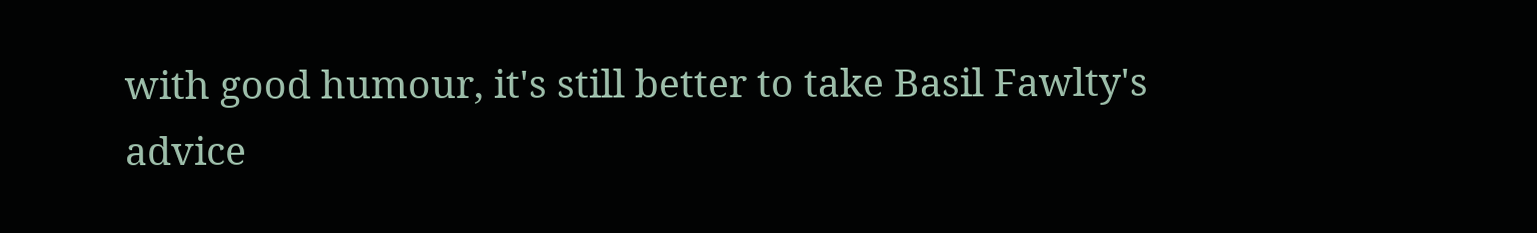with good humour, it's still better to take Basil Fawlty's advice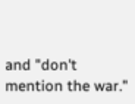and "don't mention the war."